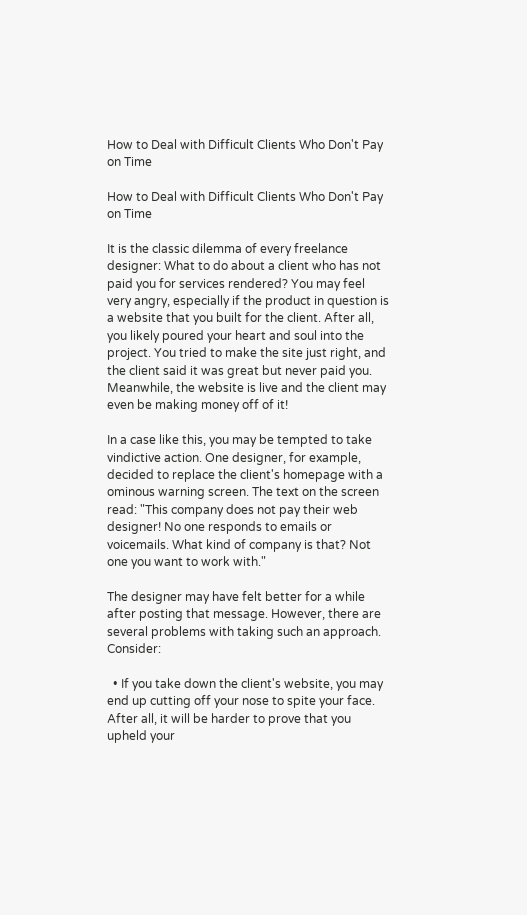How to Deal with Difficult Clients Who Don't Pay on Time

How to Deal with Difficult Clients Who Don't Pay on Time

It is the classic dilemma of every freelance designer: What to do about a client who has not paid you for services rendered? You may feel very angry, especially if the product in question is a website that you built for the client. After all, you likely poured your heart and soul into the project. You tried to make the site just right, and the client said it was great but never paid you. Meanwhile, the website is live and the client may even be making money off of it!

In a case like this, you may be tempted to take vindictive action. One designer, for example, decided to replace the client's homepage with a ominous warning screen. The text on the screen read: "This company does not pay their web designer! No one responds to emails or voicemails. What kind of company is that? Not one you want to work with."

The designer may have felt better for a while after posting that message. However, there are several problems with taking such an approach. Consider:

  • If you take down the client's website, you may end up cutting off your nose to spite your face. After all, it will be harder to prove that you upheld your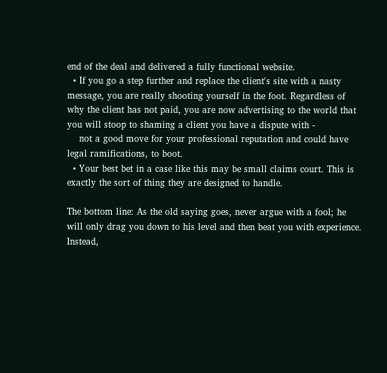end of the deal and delivered a fully functional website.
  • If you go a step further and replace the client's site with a nasty message, you are really shooting yourself in the foot. Regardless of why the client has not paid, you are now advertising to the world that you will stoop to shaming a client you have a dispute with -
    not a good move for your professional reputation and could have legal ramifications, to boot.
  • Your best bet in a case like this may be small claims court. This is exactly the sort of thing they are designed to handle.

The bottom line: As the old saying goes, never argue with a fool; he will only drag you down to his level and then beat you with experience. Instead,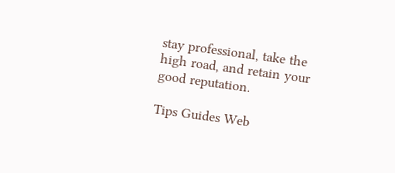stay professional, take the high road, and retain your good reputation.

Tips Guides Web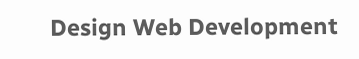Design Web Development